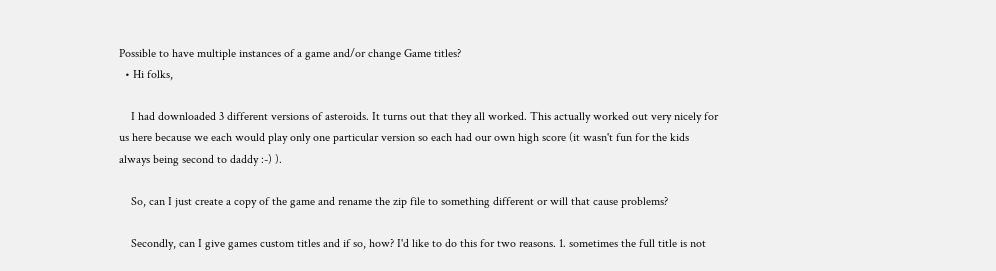Possible to have multiple instances of a game and/or change Game titles?
  • Hi folks,

    I had downloaded 3 different versions of asteroids. It turns out that they all worked. This actually worked out very nicely for us here because we each would play only one particular version so each had our own high score (it wasn't fun for the kids always being second to daddy :-) ).

    So, can I just create a copy of the game and rename the zip file to something different or will that cause problems?

    Secondly, can I give games custom titles and if so, how? I'd like to do this for two reasons. 1. sometimes the full title is not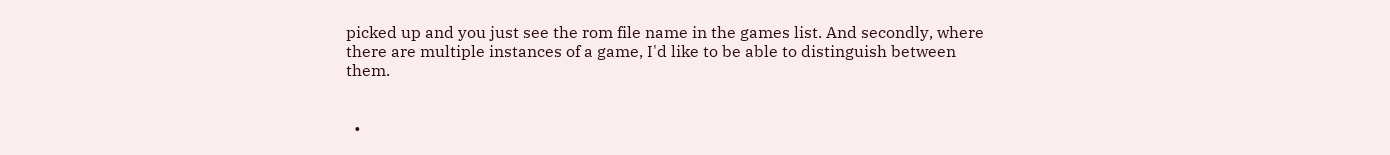picked up and you just see the rom file name in the games list. And secondly, where there are multiple instances of a game, I'd like to be able to distinguish between them.


  •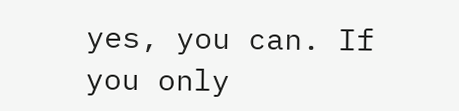yes, you can. If you only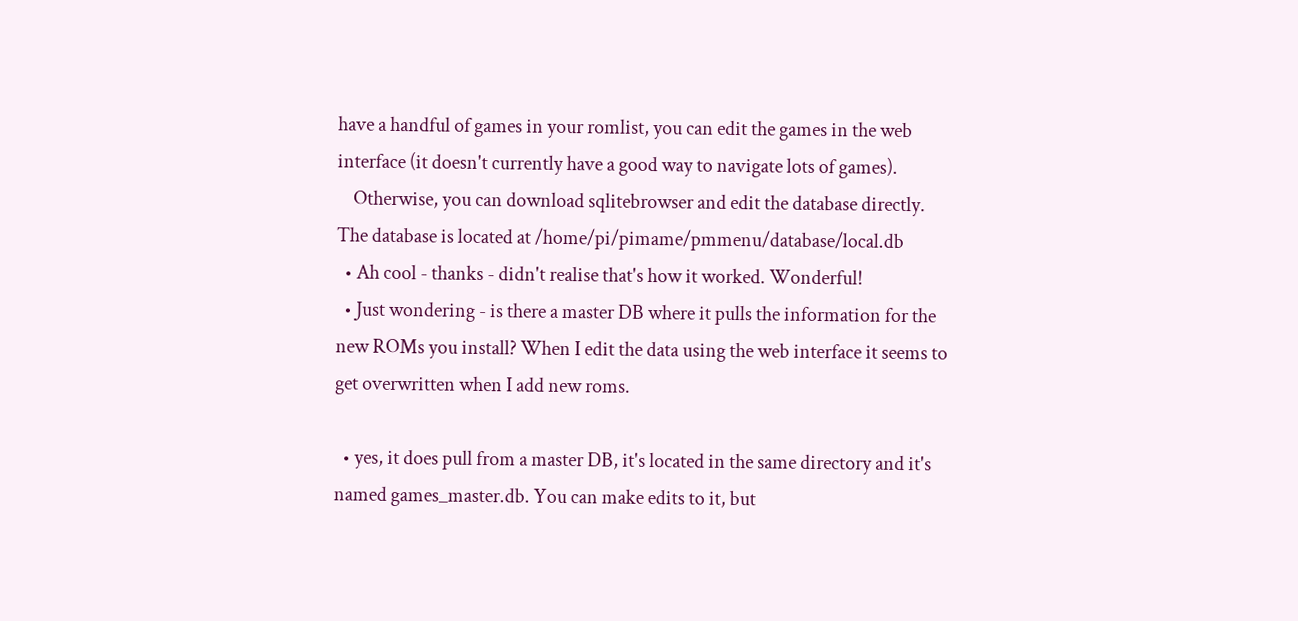have a handful of games in your romlist, you can edit the games in the web interface (it doesn't currently have a good way to navigate lots of games).
    Otherwise, you can download sqlitebrowser and edit the database directly. The database is located at /home/pi/pimame/pmmenu/database/local.db
  • Ah cool - thanks - didn't realise that's how it worked. Wonderful!
  • Just wondering - is there a master DB where it pulls the information for the new ROMs you install? When I edit the data using the web interface it seems to get overwritten when I add new roms.

  • yes, it does pull from a master DB, it's located in the same directory and it's named games_master.db. You can make edits to it, but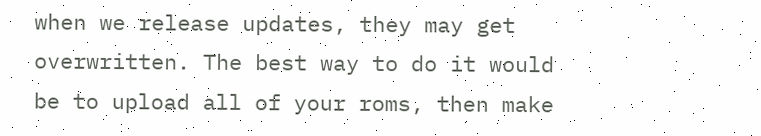when we release updates, they may get overwritten. The best way to do it would be to upload all of your roms, then make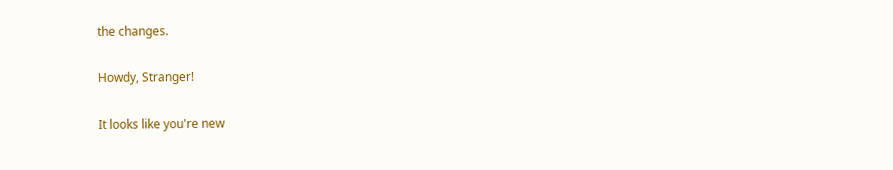the changes.

Howdy, Stranger!

It looks like you're new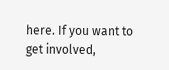here. If you want to get involved,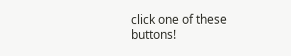click one of these buttons!